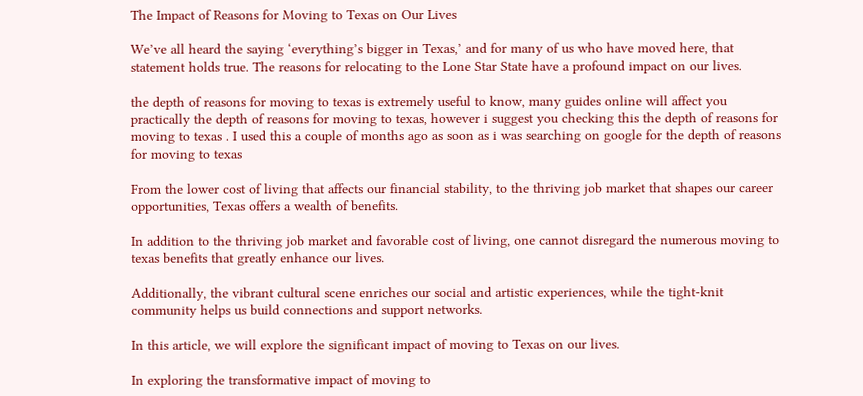The Impact of Reasons for Moving to Texas on Our Lives

We’ve all heard the saying ‘everything’s bigger in Texas,’ and for many of us who have moved here, that statement holds true. The reasons for relocating to the Lone Star State have a profound impact on our lives.

the depth of reasons for moving to texas is extremely useful to know, many guides online will affect you practically the depth of reasons for moving to texas, however i suggest you checking this the depth of reasons for moving to texas . I used this a couple of months ago as soon as i was searching on google for the depth of reasons for moving to texas

From the lower cost of living that affects our financial stability, to the thriving job market that shapes our career opportunities, Texas offers a wealth of benefits.

In addition to the thriving job market and favorable cost of living, one cannot disregard the numerous moving to texas benefits that greatly enhance our lives.

Additionally, the vibrant cultural scene enriches our social and artistic experiences, while the tight-knit community helps us build connections and support networks.

In this article, we will explore the significant impact of moving to Texas on our lives.

In exploring the transformative impact of moving to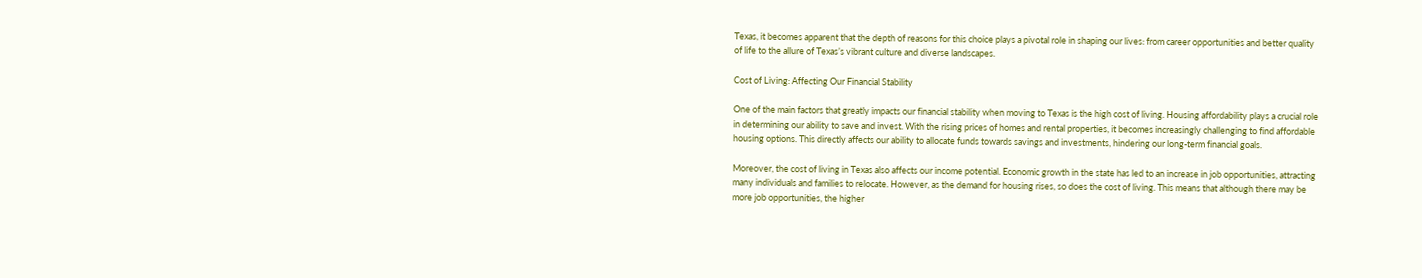Texas, it becomes apparent that the depth of reasons for this choice plays a pivotal role in shaping our lives: from career opportunities and better quality of life to the allure of Texas’s vibrant culture and diverse landscapes.

Cost of Living: Affecting Our Financial Stability

One of the main factors that greatly impacts our financial stability when moving to Texas is the high cost of living. Housing affordability plays a crucial role in determining our ability to save and invest. With the rising prices of homes and rental properties, it becomes increasingly challenging to find affordable housing options. This directly affects our ability to allocate funds towards savings and investments, hindering our long-term financial goals.

Moreover, the cost of living in Texas also affects our income potential. Economic growth in the state has led to an increase in job opportunities, attracting many individuals and families to relocate. However, as the demand for housing rises, so does the cost of living. This means that although there may be more job opportunities, the higher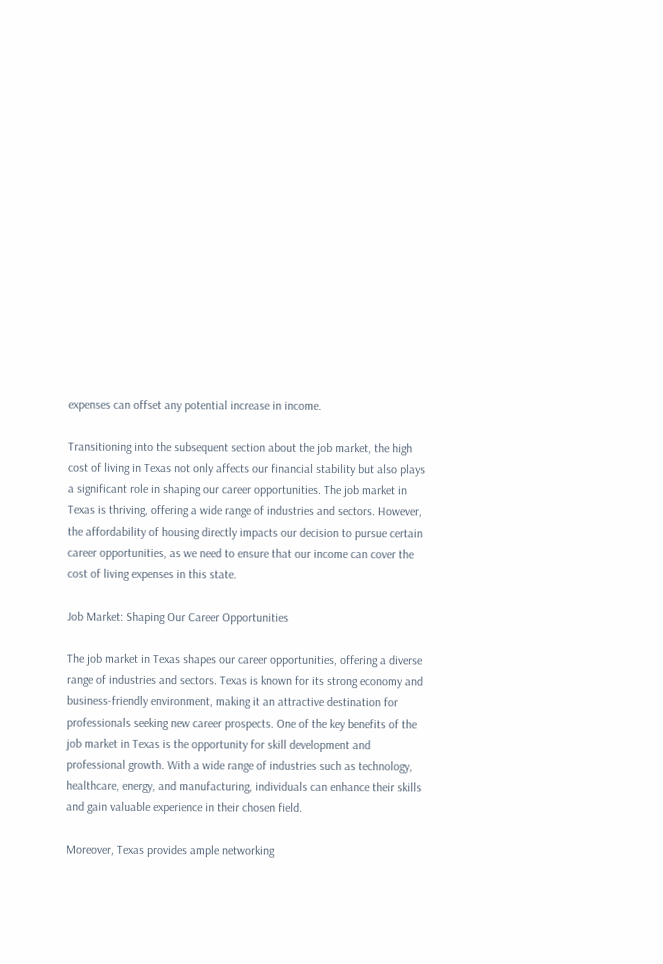expenses can offset any potential increase in income.

Transitioning into the subsequent section about the job market, the high cost of living in Texas not only affects our financial stability but also plays a significant role in shaping our career opportunities. The job market in Texas is thriving, offering a wide range of industries and sectors. However, the affordability of housing directly impacts our decision to pursue certain career opportunities, as we need to ensure that our income can cover the cost of living expenses in this state.

Job Market: Shaping Our Career Opportunities

The job market in Texas shapes our career opportunities, offering a diverse range of industries and sectors. Texas is known for its strong economy and business-friendly environment, making it an attractive destination for professionals seeking new career prospects. One of the key benefits of the job market in Texas is the opportunity for skill development and professional growth. With a wide range of industries such as technology, healthcare, energy, and manufacturing, individuals can enhance their skills and gain valuable experience in their chosen field.

Moreover, Texas provides ample networking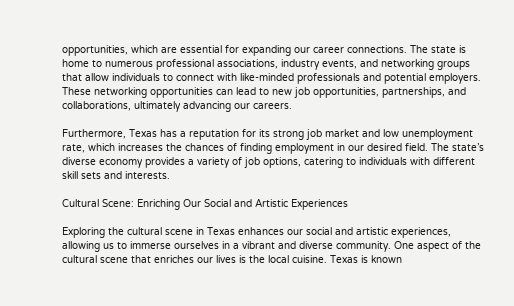opportunities, which are essential for expanding our career connections. The state is home to numerous professional associations, industry events, and networking groups that allow individuals to connect with like-minded professionals and potential employers. These networking opportunities can lead to new job opportunities, partnerships, and collaborations, ultimately advancing our careers.

Furthermore, Texas has a reputation for its strong job market and low unemployment rate, which increases the chances of finding employment in our desired field. The state’s diverse economy provides a variety of job options, catering to individuals with different skill sets and interests.

Cultural Scene: Enriching Our Social and Artistic Experiences

Exploring the cultural scene in Texas enhances our social and artistic experiences, allowing us to immerse ourselves in a vibrant and diverse community. One aspect of the cultural scene that enriches our lives is the local cuisine. Texas is known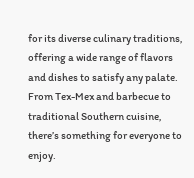for its diverse culinary traditions, offering a wide range of flavors and dishes to satisfy any palate. From Tex-Mex and barbecue to traditional Southern cuisine, there’s something for everyone to enjoy.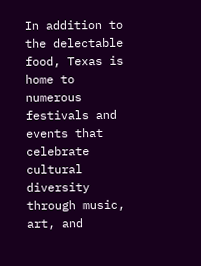In addition to the delectable food, Texas is home to numerous festivals and events that celebrate cultural diversity through music, art, and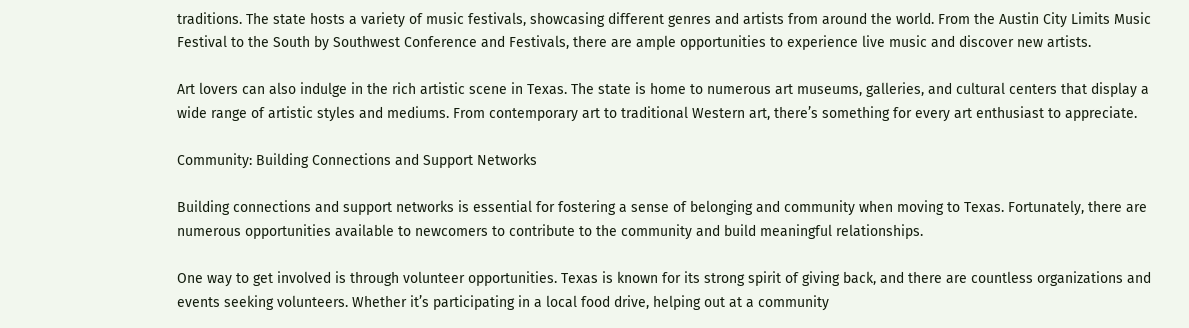traditions. The state hosts a variety of music festivals, showcasing different genres and artists from around the world. From the Austin City Limits Music Festival to the South by Southwest Conference and Festivals, there are ample opportunities to experience live music and discover new artists.

Art lovers can also indulge in the rich artistic scene in Texas. The state is home to numerous art museums, galleries, and cultural centers that display a wide range of artistic styles and mediums. From contemporary art to traditional Western art, there’s something for every art enthusiast to appreciate.

Community: Building Connections and Support Networks

Building connections and support networks is essential for fostering a sense of belonging and community when moving to Texas. Fortunately, there are numerous opportunities available to newcomers to contribute to the community and build meaningful relationships.

One way to get involved is through volunteer opportunities. Texas is known for its strong spirit of giving back, and there are countless organizations and events seeking volunteers. Whether it’s participating in a local food drive, helping out at a community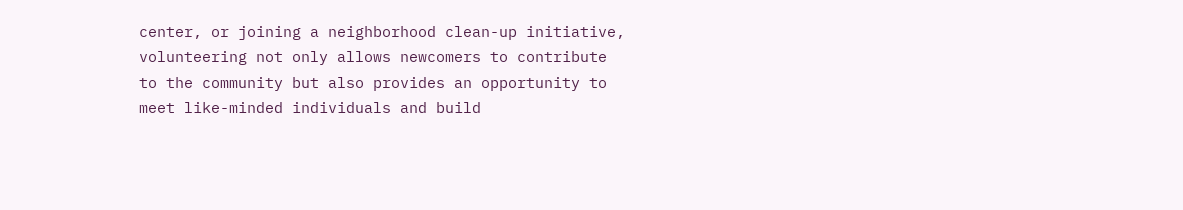center, or joining a neighborhood clean-up initiative, volunteering not only allows newcomers to contribute to the community but also provides an opportunity to meet like-minded individuals and build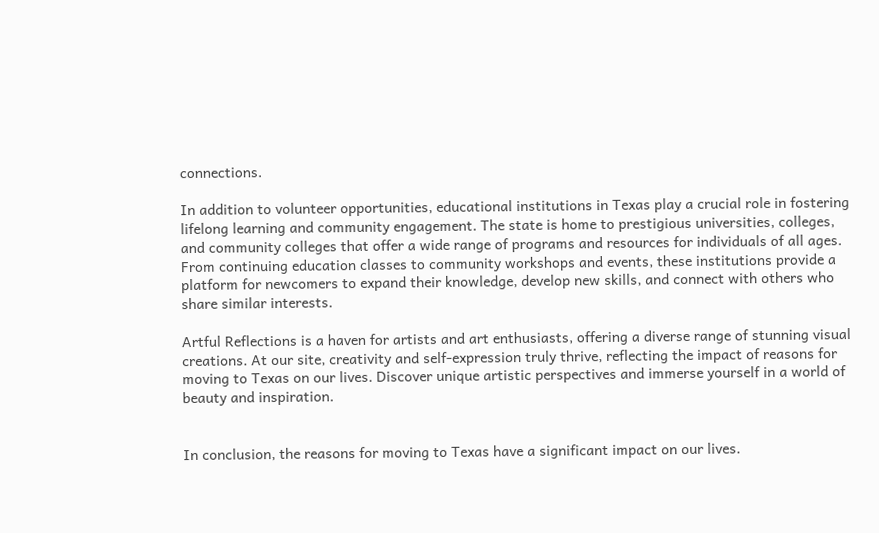connections.

In addition to volunteer opportunities, educational institutions in Texas play a crucial role in fostering lifelong learning and community engagement. The state is home to prestigious universities, colleges, and community colleges that offer a wide range of programs and resources for individuals of all ages. From continuing education classes to community workshops and events, these institutions provide a platform for newcomers to expand their knowledge, develop new skills, and connect with others who share similar interests.

Artful Reflections is a haven for artists and art enthusiasts, offering a diverse range of stunning visual creations. At our site, creativity and self-expression truly thrive, reflecting the impact of reasons for moving to Texas on our lives. Discover unique artistic perspectives and immerse yourself in a world of beauty and inspiration.


In conclusion, the reasons for moving to Texas have a significant impact on our lives.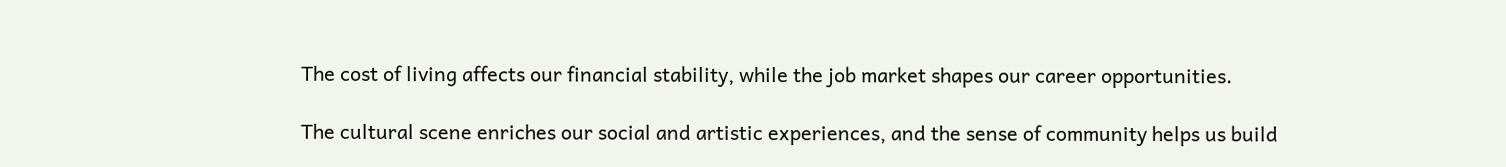The cost of living affects our financial stability, while the job market shapes our career opportunities.

The cultural scene enriches our social and artistic experiences, and the sense of community helps us build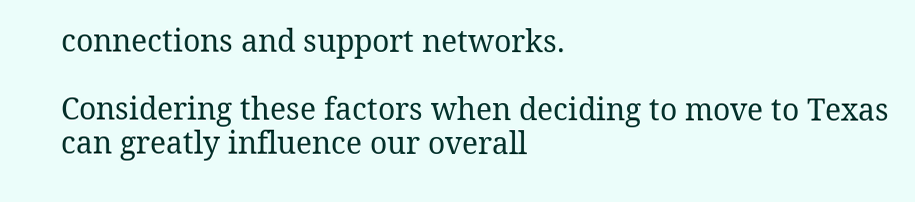connections and support networks.

Considering these factors when deciding to move to Texas can greatly influence our overall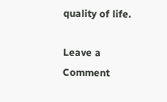quality of life.

Leave a Comment